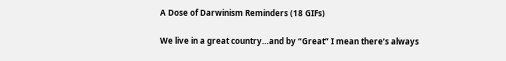A Dose of Darwinism Reminders (18 GIFs)

We live in a great country…and by “Great” I mean there’s always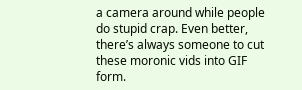a camera around while people do stupid crap. Even better, there’s always someone to cut these moronic vids into GIF form.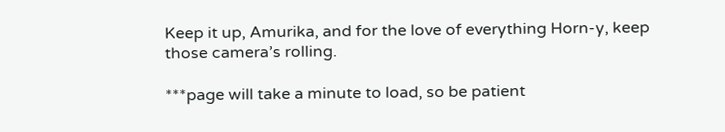Keep it up, Amurika, and for the love of everything Horn-y, keep those camera’s rolling.

***page will take a minute to load, so be patient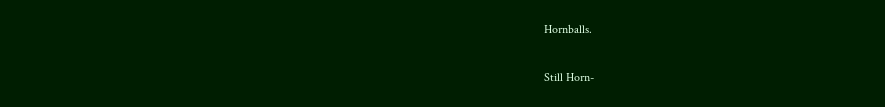Hornballs.

Still Horn-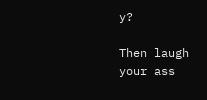y?

Then laugh your ass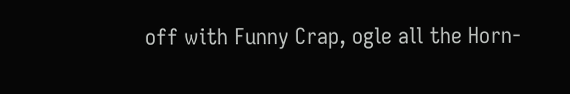off with Funny Crap, ogle all the Horn-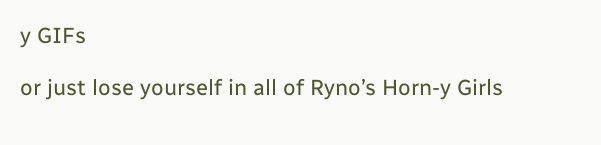y GIFs

or just lose yourself in all of Ryno’s Horn-y Girls